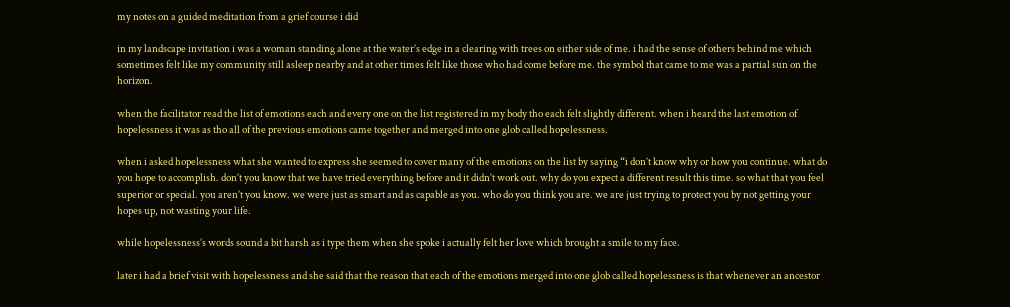my notes on a guided meditation from a grief course i did

in my landscape invitation i was a woman standing alone at the water’s edge in a clearing with trees on either side of me. i had the sense of others behind me which sometimes felt like my community still asleep nearby and at other times felt like those who had come before me. the symbol that came to me was a partial sun on the horizon.

when the facilitator read the list of emotions each and every one on the list registered in my body tho each felt slightly different. when i heard the last emotion of hopelessness it was as tho all of the previous emotions came together and merged into one glob called hopelessness.

when i asked hopelessness what she wanted to express she seemed to cover many of the emotions on the list by saying “i don’t know why or how you continue. what do you hope to accomplish. don’t you know that we have tried everything before and it didn’t work out. why do you expect a different result this time. so what that you feel superior or special. you aren’t you know. we were just as smart and as capable as you. who do you think you are. we are just trying to protect you by not getting your hopes up, not wasting your life.

while hopelessness’s words sound a bit harsh as i type them when she spoke i actually felt her love which brought a smile to my face.

later i had a brief visit with hopelessness and she said that the reason that each of the emotions merged into one glob called hopelessness is that whenever an ancestor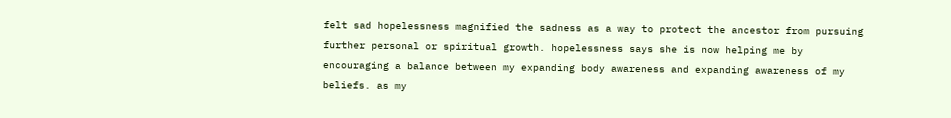felt sad hopelessness magnified the sadness as a way to protect the ancestor from pursuing further personal or spiritual growth. hopelessness says she is now helping me by encouraging a balance between my expanding body awareness and expanding awareness of my beliefs. as my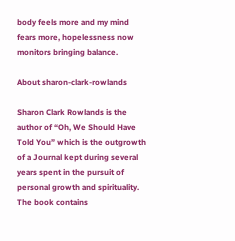body feels more and my mind fears more, hopelessness now monitors bringing balance.

About sharon-clark-rowlands

Sharon Clark Rowlands is the author of “Oh, We Should Have Told You” which is the outgrowth of a Journal kept during several years spent in the pursuit of personal growth and spirituality. The book contains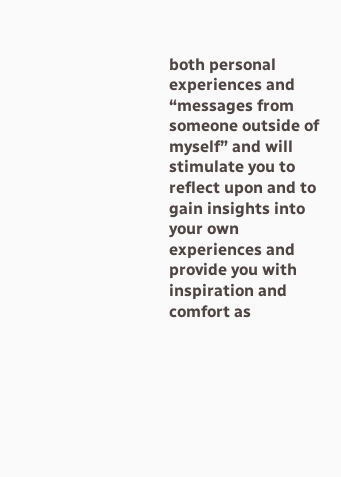both personal experiences and “messages from someone outside of myself” and will stimulate you to reflect upon and to gain insights into your own experiences and provide you with inspiration and comfort as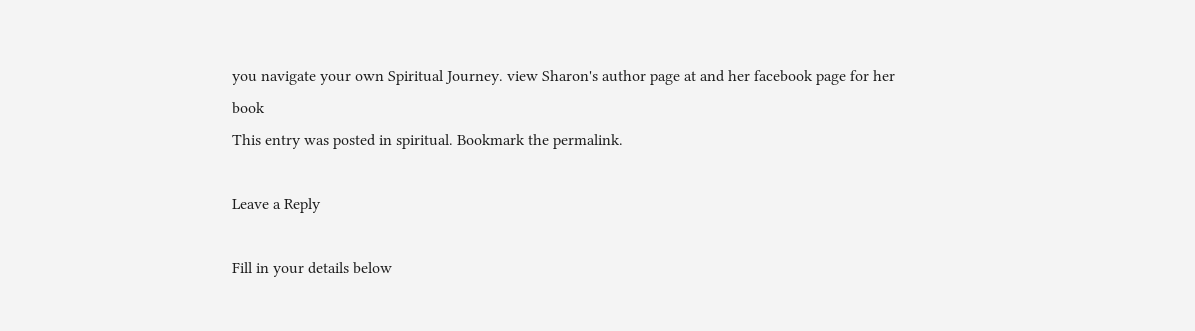you navigate your own Spiritual Journey. view Sharon's author page at and her facebook page for her book
This entry was posted in spiritual. Bookmark the permalink.

Leave a Reply

Fill in your details below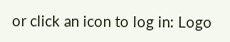or click an icon to log in: Logo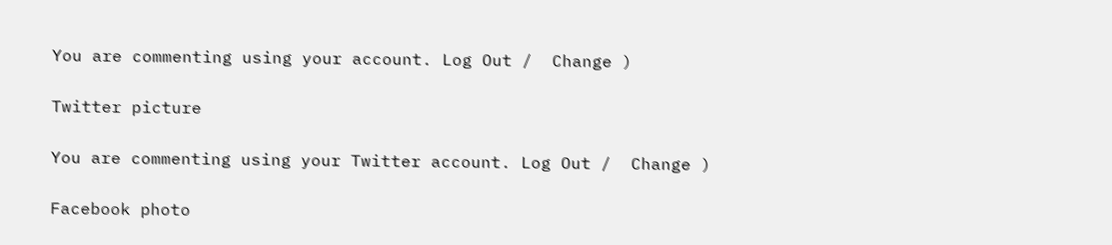You are commenting using your account. Log Out /  Change )

Twitter picture

You are commenting using your Twitter account. Log Out /  Change )

Facebook photo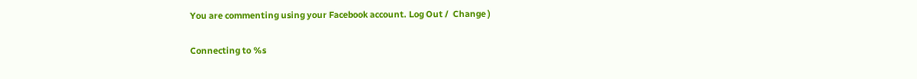You are commenting using your Facebook account. Log Out /  Change )

Connecting to %s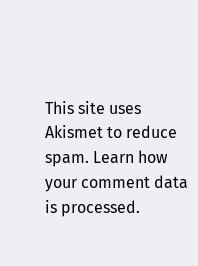This site uses Akismet to reduce spam. Learn how your comment data is processed.